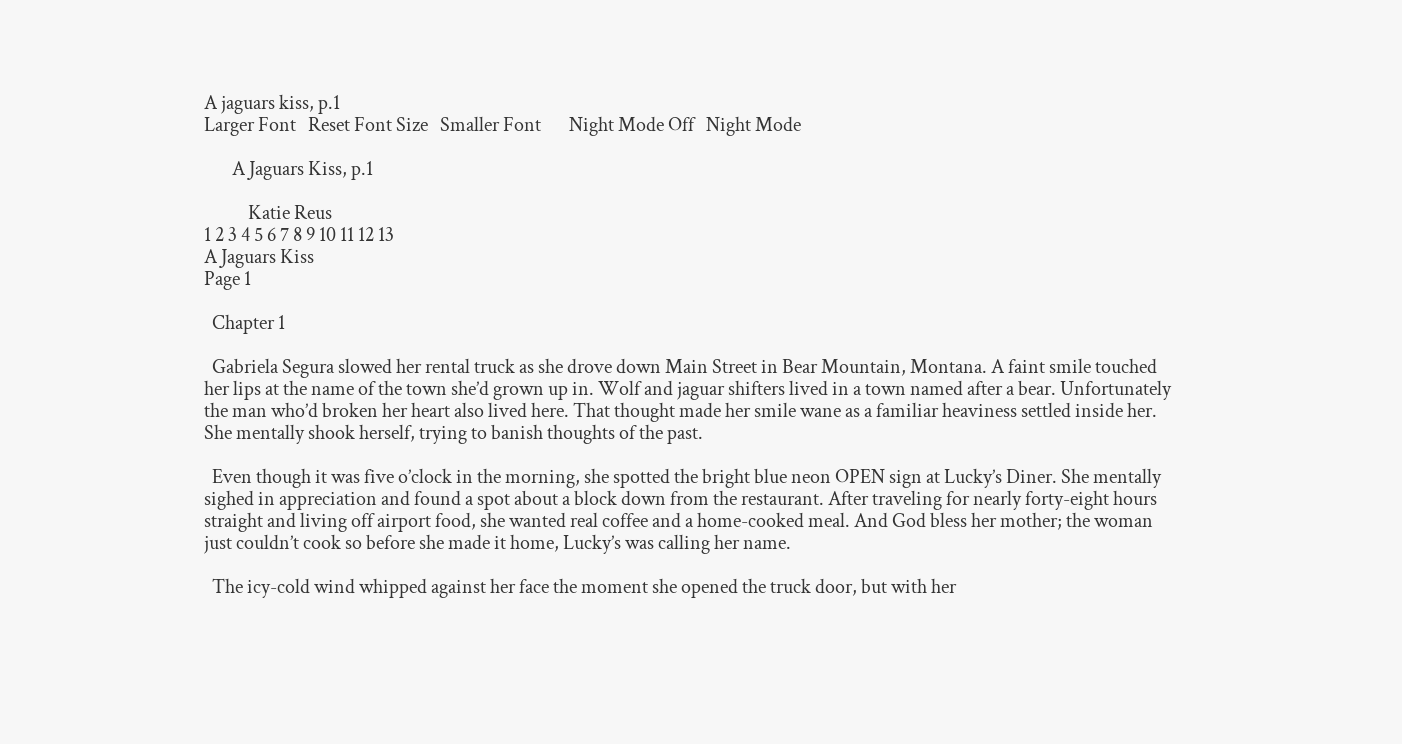A jaguars kiss, p.1
Larger Font   Reset Font Size   Smaller Font       Night Mode Off   Night Mode

       A Jaguars Kiss, p.1

           Katie Reus
1 2 3 4 5 6 7 8 9 10 11 12 13
A Jaguars Kiss
Page 1

  Chapter 1

  Gabriela Segura slowed her rental truck as she drove down Main Street in Bear Mountain, Montana. A faint smile touched her lips at the name of the town she’d grown up in. Wolf and jaguar shifters lived in a town named after a bear. Unfortunately the man who’d broken her heart also lived here. That thought made her smile wane as a familiar heaviness settled inside her. She mentally shook herself, trying to banish thoughts of the past.

  Even though it was five o’clock in the morning, she spotted the bright blue neon OPEN sign at Lucky’s Diner. She mentally sighed in appreciation and found a spot about a block down from the restaurant. After traveling for nearly forty-eight hours straight and living off airport food, she wanted real coffee and a home-cooked meal. And God bless her mother; the woman just couldn’t cook so before she made it home, Lucky’s was calling her name.

  The icy-cold wind whipped against her face the moment she opened the truck door, but with her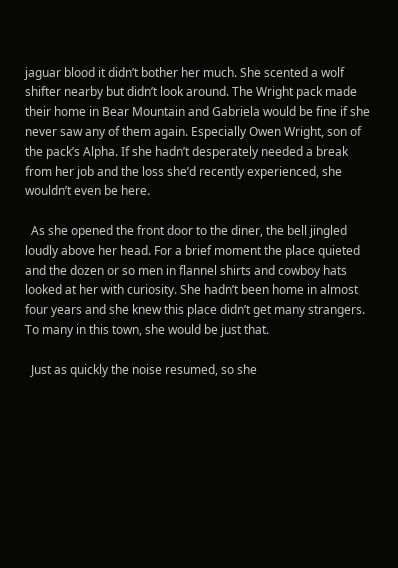jaguar blood it didn’t bother her much. She scented a wolf shifter nearby but didn’t look around. The Wright pack made their home in Bear Mountain and Gabriela would be fine if she never saw any of them again. Especially Owen Wright, son of the pack’s Alpha. If she hadn’t desperately needed a break from her job and the loss she’d recently experienced, she wouldn’t even be here.

  As she opened the front door to the diner, the bell jingled loudly above her head. For a brief moment the place quieted and the dozen or so men in flannel shirts and cowboy hats looked at her with curiosity. She hadn’t been home in almost four years and she knew this place didn’t get many strangers. To many in this town, she would be just that.

  Just as quickly the noise resumed, so she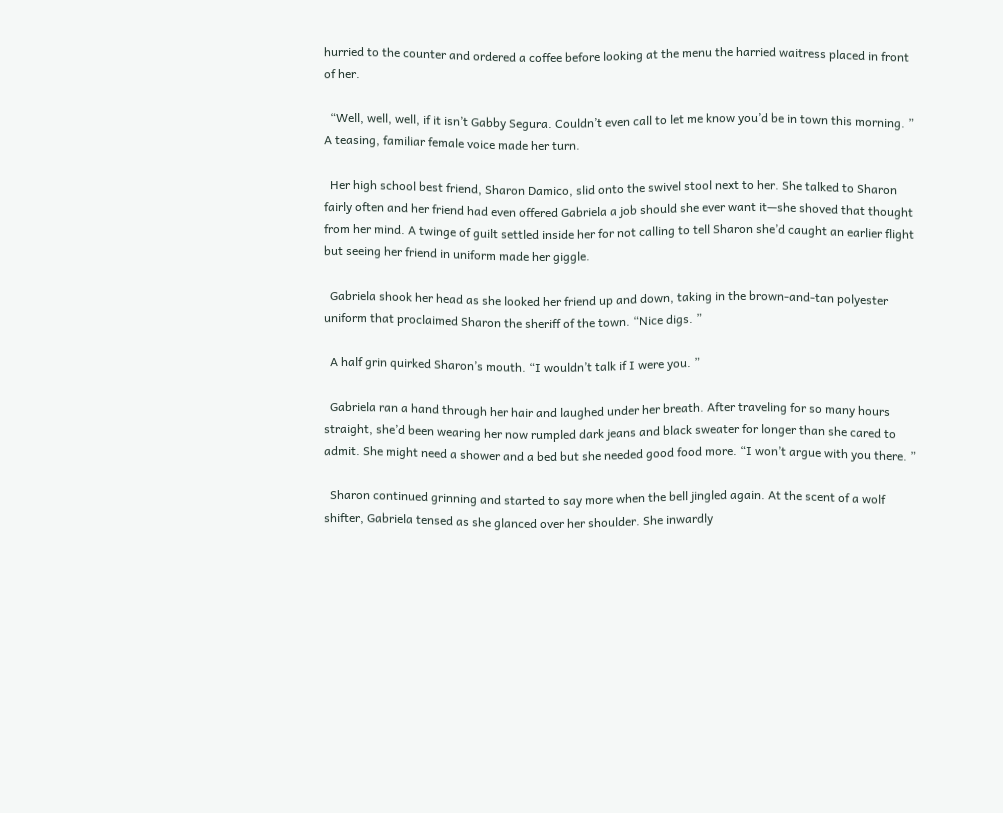hurried to the counter and ordered a coffee before looking at the menu the harried waitress placed in front of her.

  “Well, well, well, if it isn’t Gabby Segura. Couldn’t even call to let me know you’d be in town this morning. ” A teasing, familiar female voice made her turn.

  Her high school best friend, Sharon Damico, slid onto the swivel stool next to her. She talked to Sharon fairly often and her friend had even offered Gabriela a job should she ever want it—she shoved that thought from her mind. A twinge of guilt settled inside her for not calling to tell Sharon she’d caught an earlier flight but seeing her friend in uniform made her giggle.

  Gabriela shook her head as she looked her friend up and down, taking in the brown-and-tan polyester uniform that proclaimed Sharon the sheriff of the town. “Nice digs. ”

  A half grin quirked Sharon’s mouth. “I wouldn’t talk if I were you. ”

  Gabriela ran a hand through her hair and laughed under her breath. After traveling for so many hours straight, she’d been wearing her now rumpled dark jeans and black sweater for longer than she cared to admit. She might need a shower and a bed but she needed good food more. “I won’t argue with you there. ”

  Sharon continued grinning and started to say more when the bell jingled again. At the scent of a wolf shifter, Gabriela tensed as she glanced over her shoulder. She inwardly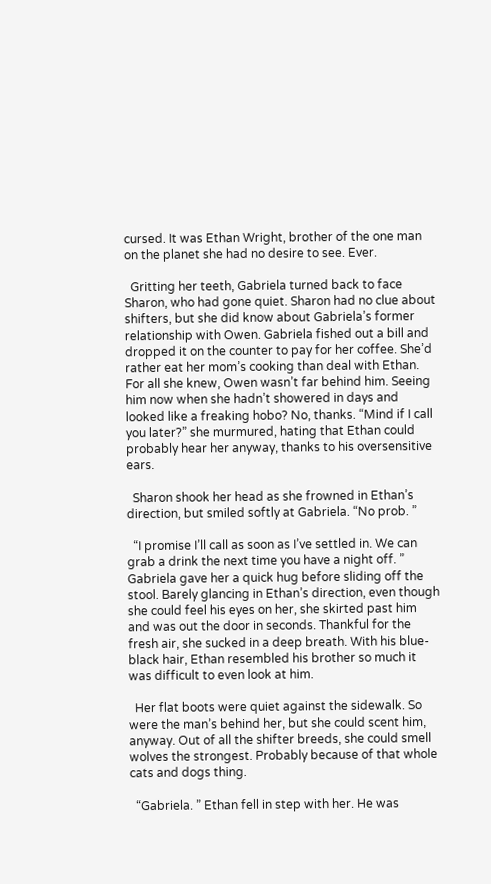cursed. It was Ethan Wright, brother of the one man on the planet she had no desire to see. Ever.

  Gritting her teeth, Gabriela turned back to face Sharon, who had gone quiet. Sharon had no clue about shifters, but she did know about Gabriela’s former relationship with Owen. Gabriela fished out a bill and dropped it on the counter to pay for her coffee. She’d rather eat her mom’s cooking than deal with Ethan. For all she knew, Owen wasn’t far behind him. Seeing him now when she hadn’t showered in days and looked like a freaking hobo? No, thanks. “Mind if I call you later?” she murmured, hating that Ethan could probably hear her anyway, thanks to his oversensitive ears.

  Sharon shook her head as she frowned in Ethan’s direction, but smiled softly at Gabriela. “No prob. ”

  “I promise I’ll call as soon as I’ve settled in. We can grab a drink the next time you have a night off. ” Gabriela gave her a quick hug before sliding off the stool. Barely glancing in Ethan’s direction, even though she could feel his eyes on her, she skirted past him and was out the door in seconds. Thankful for the fresh air, she sucked in a deep breath. With his blue-black hair, Ethan resembled his brother so much it was difficult to even look at him.

  Her flat boots were quiet against the sidewalk. So were the man’s behind her, but she could scent him, anyway. Out of all the shifter breeds, she could smell wolves the strongest. Probably because of that whole cats and dogs thing.

  “Gabriela. ” Ethan fell in step with her. He was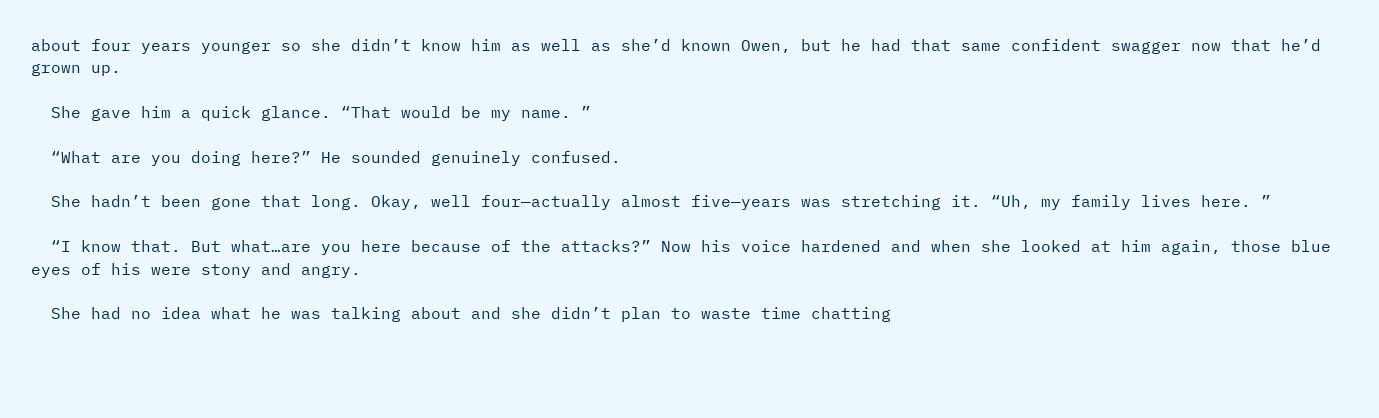about four years younger so she didn’t know him as well as she’d known Owen, but he had that same confident swagger now that he’d grown up.

  She gave him a quick glance. “That would be my name. ”

  “What are you doing here?” He sounded genuinely confused.

  She hadn’t been gone that long. Okay, well four—actually almost five—years was stretching it. “Uh, my family lives here. ”

  “I know that. But what…are you here because of the attacks?” Now his voice hardened and when she looked at him again, those blue eyes of his were stony and angry.

  She had no idea what he was talking about and she didn’t plan to waste time chatting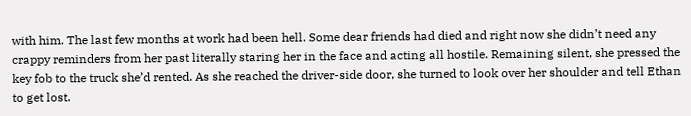with him. The last few months at work had been hell. Some dear friends had died and right now she didn’t need any crappy reminders from her past literally staring her in the face and acting all hostile. Remaining silent, she pressed the key fob to the truck she’d rented. As she reached the driver-side door, she turned to look over her shoulder and tell Ethan to get lost.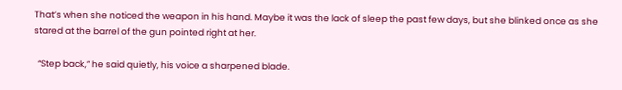That’s when she noticed the weapon in his hand. Maybe it was the lack of sleep the past few days, but she blinked once as she stared at the barrel of the gun pointed right at her.

  “Step back,” he said quietly, his voice a sharpened blade.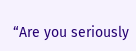“Are you seriously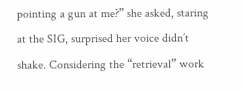pointing a gun at me?” she asked, staring at the SIG, surprised her voice didn’t shake. Considering the “retrieval” work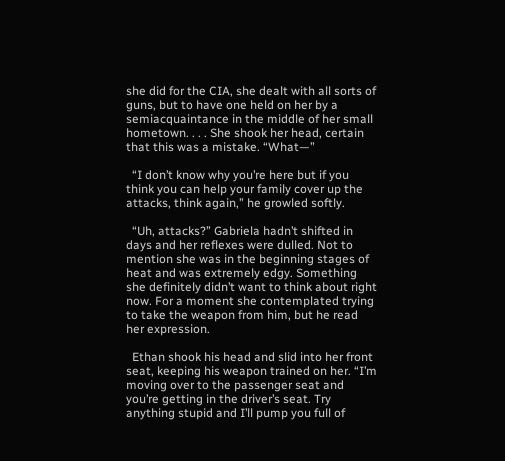she did for the CIA, she dealt with all sorts of guns, but to have one held on her by a semiacquaintance in the middle of her small hometown. . . . She shook her head, certain that this was a mistake. “What—”

  “I don’t know why you’re here but if you think you can help your family cover up the attacks, think again,” he growled softly.

  “Uh, attacks?” Gabriela hadn’t shifted in days and her reflexes were dulled. Not to mention she was in the beginning stages of heat and was extremely edgy. Something she definitely didn’t want to think about right now. For a moment she contemplated trying to take the weapon from him, but he read her expression.

  Ethan shook his head and slid into her front seat, keeping his weapon trained on her. “I’m moving over to the passenger seat and you’re getting in the driver’s seat. Try anything stupid and I’ll pump you full of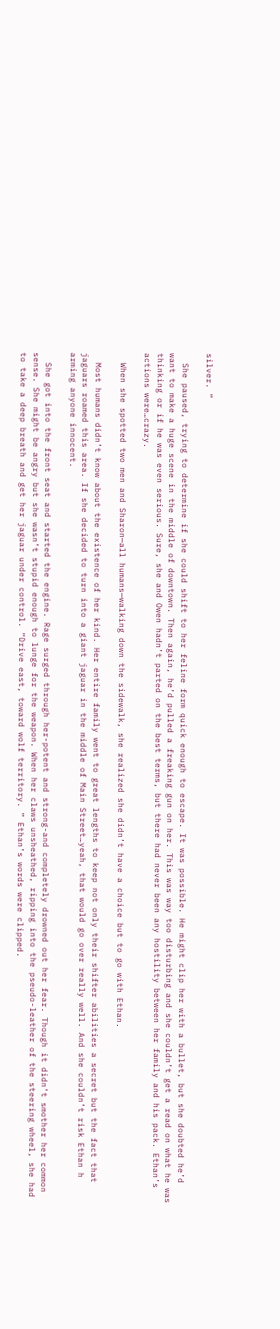silver. ”

  She paused, trying to determine if she could shift to her feline form quick enough to escape. It was possible. He might clip her with a bullet, but she doubted he’d want to make a huge scene in the middle of downtown. Then again, he’d pulled a freaking gun on her. This was way too disturbing and she couldn’t get a read on what he was thinking or if he was even serious. Sure, she and Owen hadn’t parted on the best terms, but there had never been any hostility between her family and his pack. Ethan’s actions were…crazy.

  When she spotted two men and Sharon—all humans—walking down the sidewalk, she realized she didn’t have a choice but to go with Ethan.

  Most humans didn’t know about the existence of her kind. Her entire family went to great lengths to keep not only their shifter abilities a secret but the fact that jaguars roamed this area. If she decided to turn into a giant jaguar in the middle of Main Street…yeah, that would go over really well. And she couldn’t risk Ethan h
arming anyone innocent.

  She got into the front seat and started the engine. Rage surged through her-potent and strong-and completely drowned out her fear. Though it didn’t smother her common sense. She might be angry but she wasn’t stupid enough to lunge for the weapon. When her claws unsheathed, ripping into the pseudo-leather of the steering wheel, she had to take a deep breath and get her jaguar under control. “Drive east, toward wolf territory. ” Ethan’s words were clipped.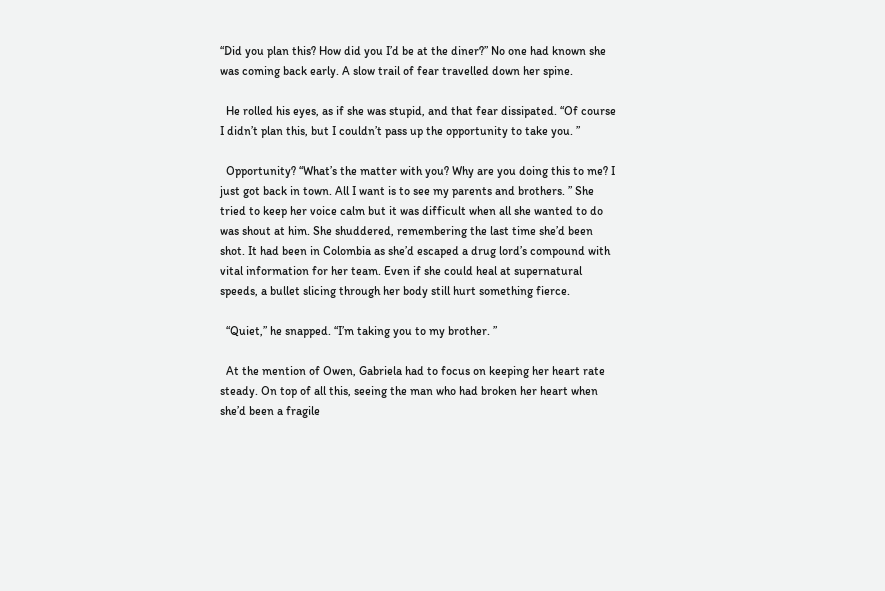“Did you plan this? How did you I’d be at the diner?” No one had known she was coming back early. A slow trail of fear travelled down her spine.

  He rolled his eyes, as if she was stupid, and that fear dissipated. “Of course I didn’t plan this, but I couldn’t pass up the opportunity to take you. ”

  Opportunity? “What’s the matter with you? Why are you doing this to me? I just got back in town. All I want is to see my parents and brothers. ” She tried to keep her voice calm but it was difficult when all she wanted to do was shout at him. She shuddered, remembering the last time she’d been shot. It had been in Colombia as she’d escaped a drug lord’s compound with vital information for her team. Even if she could heal at supernatural speeds, a bullet slicing through her body still hurt something fierce.

  “Quiet,” he snapped. “I’m taking you to my brother. ”

  At the mention of Owen, Gabriela had to focus on keeping her heart rate steady. On top of all this, seeing the man who had broken her heart when she’d been a fragile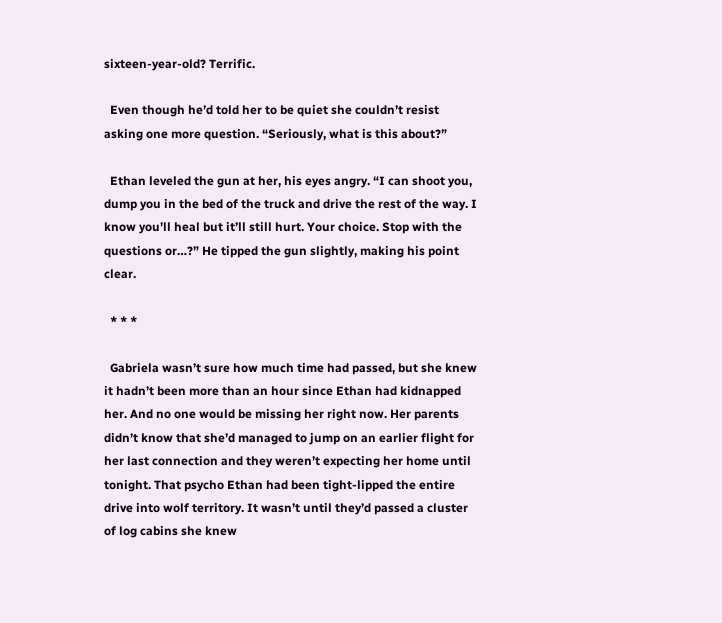sixteen-year-old? Terrific.

  Even though he’d told her to be quiet she couldn’t resist asking one more question. “Seriously, what is this about?”

  Ethan leveled the gun at her, his eyes angry. “I can shoot you, dump you in the bed of the truck and drive the rest of the way. I know you’ll heal but it’ll still hurt. Your choice. Stop with the questions or…?” He tipped the gun slightly, making his point clear.

  * * *

  Gabriela wasn’t sure how much time had passed, but she knew it hadn’t been more than an hour since Ethan had kidnapped her. And no one would be missing her right now. Her parents didn’t know that she’d managed to jump on an earlier flight for her last connection and they weren’t expecting her home until tonight. That psycho Ethan had been tight-lipped the entire drive into wolf territory. It wasn’t until they’d passed a cluster of log cabins she knew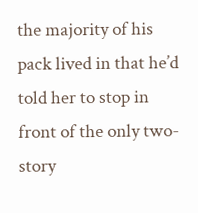the majority of his pack lived in that he’d told her to stop in front of the only two-story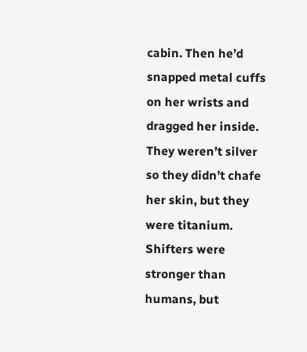cabin. Then he’d snapped metal cuffs on her wrists and dragged her inside. They weren’t silver so they didn’t chafe her skin, but they were titanium. Shifters were stronger than humans, but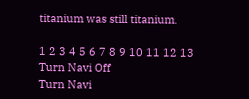titanium was still titanium.

1 2 3 4 5 6 7 8 9 10 11 12 13
Turn Navi Off
Turn Navi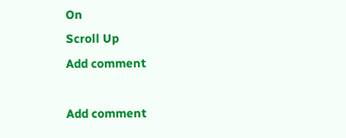On
Scroll Up
Add comment

Add comment